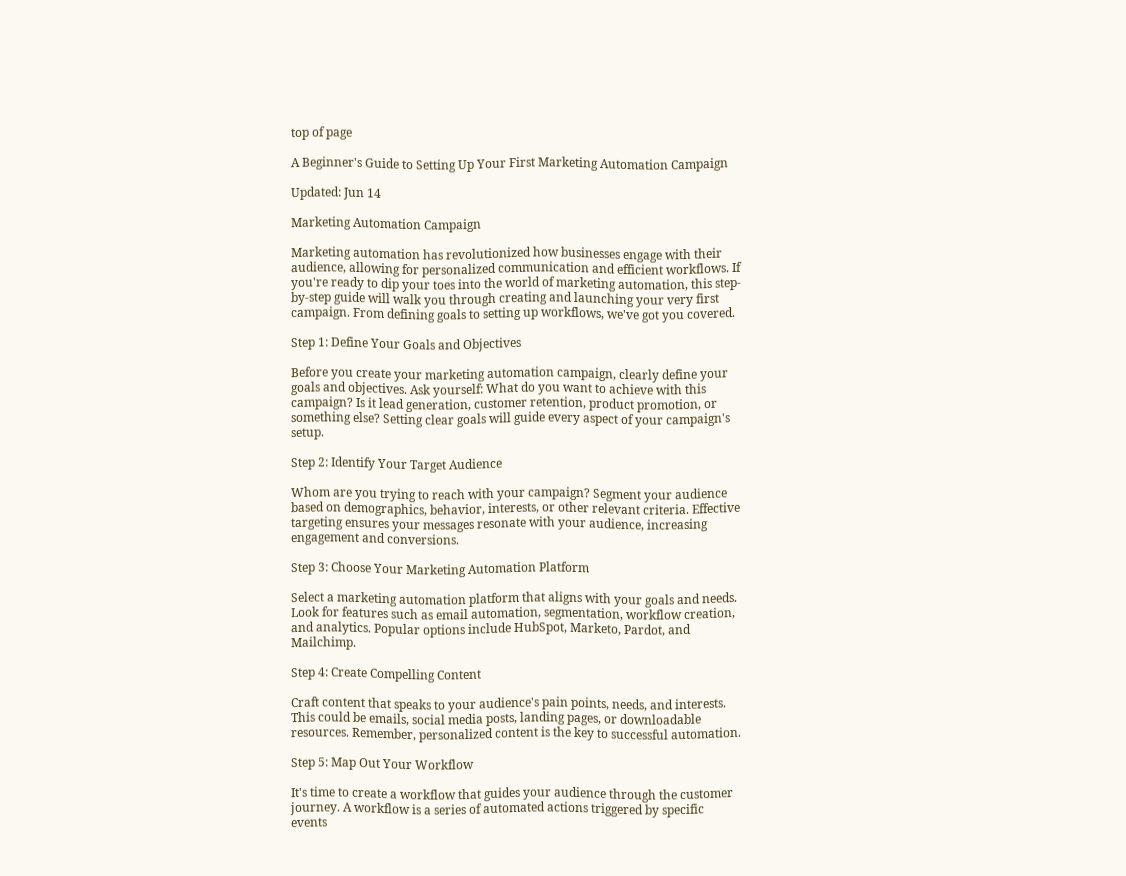top of page

A Beginner's Guide to Setting Up Your First Marketing Automation Campaign

Updated: Jun 14

Marketing Automation Campaign

Marketing automation has revolutionized how businesses engage with their audience, allowing for personalized communication and efficient workflows. If you're ready to dip your toes into the world of marketing automation, this step-by-step guide will walk you through creating and launching your very first campaign. From defining goals to setting up workflows, we've got you covered.

Step 1: Define Your Goals and Objectives

Before you create your marketing automation campaign, clearly define your goals and objectives. Ask yourself: What do you want to achieve with this campaign? Is it lead generation, customer retention, product promotion, or something else? Setting clear goals will guide every aspect of your campaign's setup.

Step 2: Identify Your Target Audience

Whom are you trying to reach with your campaign? Segment your audience based on demographics, behavior, interests, or other relevant criteria. Effective targeting ensures your messages resonate with your audience, increasing engagement and conversions.

Step 3: Choose Your Marketing Automation Platform

Select a marketing automation platform that aligns with your goals and needs. Look for features such as email automation, segmentation, workflow creation, and analytics. Popular options include HubSpot, Marketo, Pardot, and Mailchimp.

Step 4: Create Compelling Content

Craft content that speaks to your audience's pain points, needs, and interests. This could be emails, social media posts, landing pages, or downloadable resources. Remember, personalized content is the key to successful automation.

Step 5: Map Out Your Workflow

It's time to create a workflow that guides your audience through the customer journey. A workflow is a series of automated actions triggered by specific events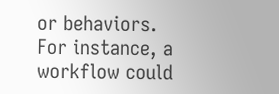or behaviors. For instance, a workflow could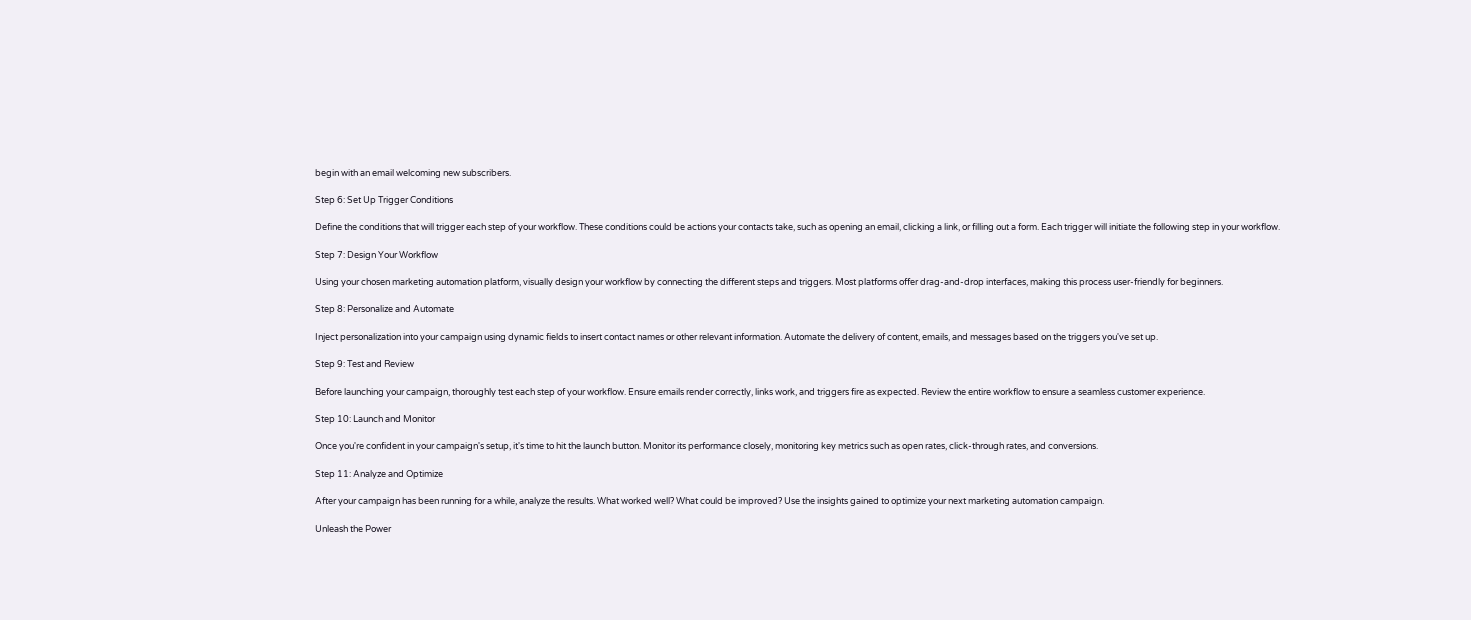begin with an email welcoming new subscribers.

Step 6: Set Up Trigger Conditions

Define the conditions that will trigger each step of your workflow. These conditions could be actions your contacts take, such as opening an email, clicking a link, or filling out a form. Each trigger will initiate the following step in your workflow.

Step 7: Design Your Workflow

Using your chosen marketing automation platform, visually design your workflow by connecting the different steps and triggers. Most platforms offer drag-and-drop interfaces, making this process user-friendly for beginners.

Step 8: Personalize and Automate

Inject personalization into your campaign using dynamic fields to insert contact names or other relevant information. Automate the delivery of content, emails, and messages based on the triggers you've set up.

Step 9: Test and Review

Before launching your campaign, thoroughly test each step of your workflow. Ensure emails render correctly, links work, and triggers fire as expected. Review the entire workflow to ensure a seamless customer experience.

Step 10: Launch and Monitor

Once you're confident in your campaign's setup, it's time to hit the launch button. Monitor its performance closely, monitoring key metrics such as open rates, click-through rates, and conversions.

Step 11: Analyze and Optimize

After your campaign has been running for a while, analyze the results. What worked well? What could be improved? Use the insights gained to optimize your next marketing automation campaign.

Unleash the Power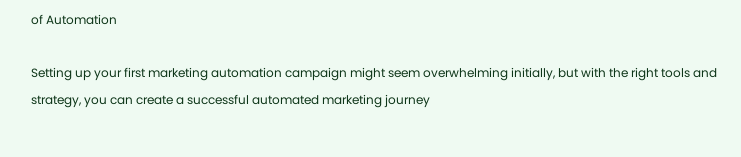of Automation

Setting up your first marketing automation campaign might seem overwhelming initially, but with the right tools and strategy, you can create a successful automated marketing journey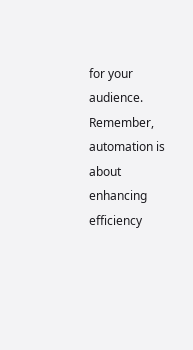for your audience. Remember, automation is about enhancing efficiency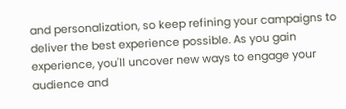and personalization, so keep refining your campaigns to deliver the best experience possible. As you gain experience, you'll uncover new ways to engage your audience and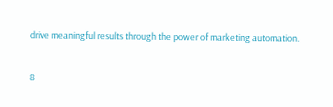drive meaningful results through the power of marketing automation.

8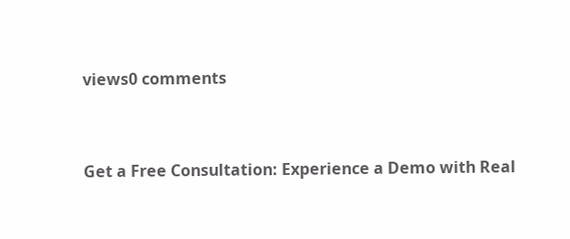views0 comments


Get a Free Consultation: Experience a Demo with Real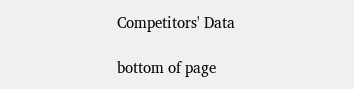Competitors' Data

bottom of page